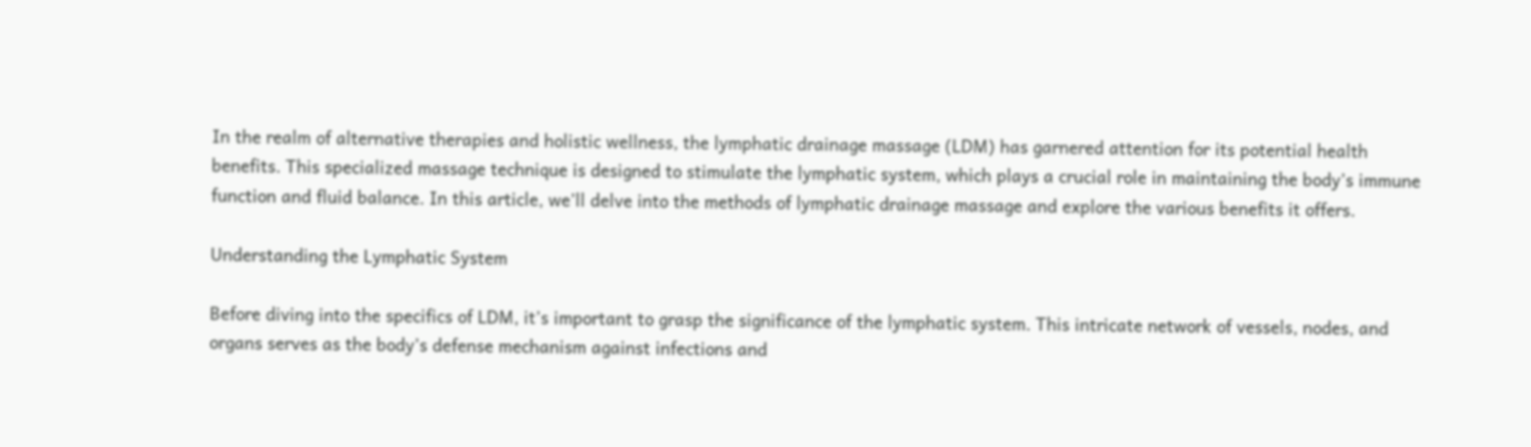In the realm of alternative therapies and holistic wellness, the lymphatic drainage massage (LDM) has garnered attention for its potential health benefits. This specialized massage technique is designed to stimulate the lymphatic system, which plays a crucial role in maintaining the body’s immune function and fluid balance. In this article, we’ll delve into the methods of lymphatic drainage massage and explore the various benefits it offers.

Understanding the Lymphatic System

Before diving into the specifics of LDM, it’s important to grasp the significance of the lymphatic system. This intricate network of vessels, nodes, and organs serves as the body’s defense mechanism against infections and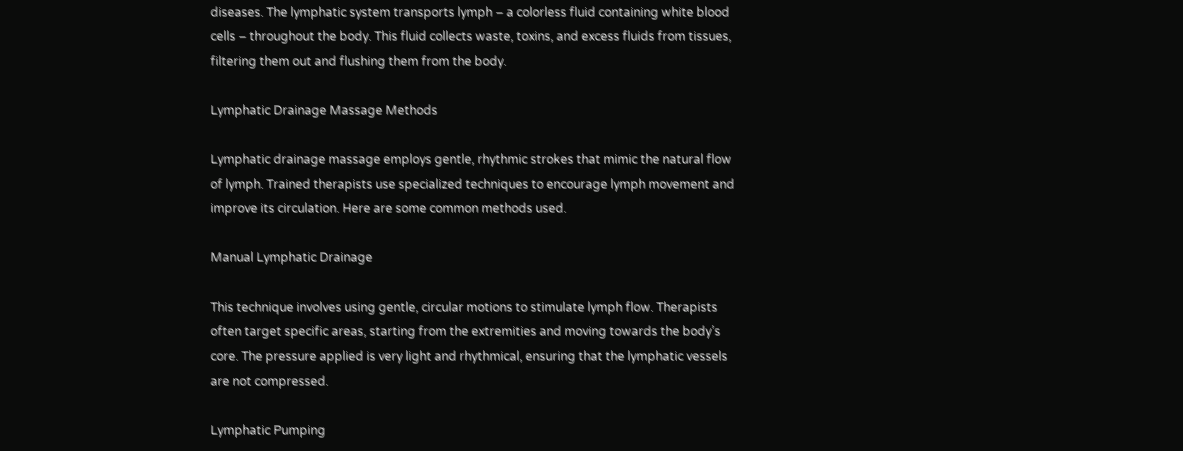diseases. The lymphatic system transports lymph – a colorless fluid containing white blood cells – throughout the body. This fluid collects waste, toxins, and excess fluids from tissues, filtering them out and flushing them from the body.

Lymphatic Drainage Massage Methods

Lymphatic drainage massage employs gentle, rhythmic strokes that mimic the natural flow of lymph. Trained therapists use specialized techniques to encourage lymph movement and improve its circulation. Here are some common methods used.

Manual Lymphatic Drainage

This technique involves using gentle, circular motions to stimulate lymph flow. Therapists often target specific areas, starting from the extremities and moving towards the body’s core. The pressure applied is very light and rhythmical, ensuring that the lymphatic vessels are not compressed.

Lymphatic Pumping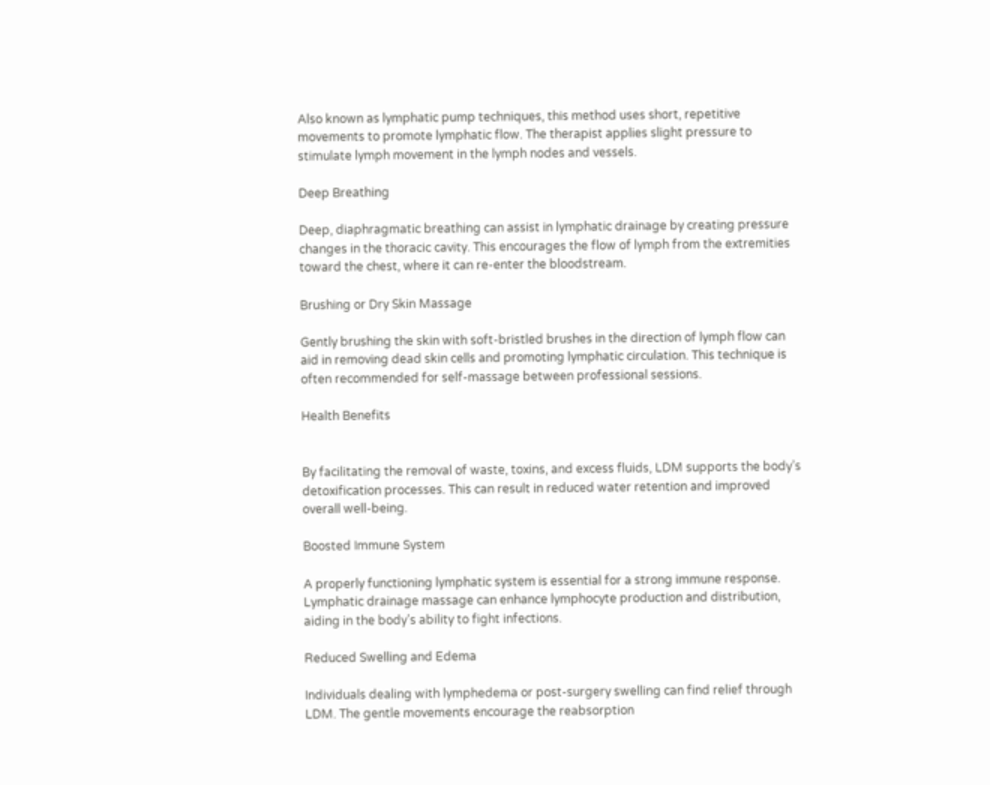Also known as lymphatic pump techniques, this method uses short, repetitive movements to promote lymphatic flow. The therapist applies slight pressure to stimulate lymph movement in the lymph nodes and vessels.

Deep Breathing

Deep, diaphragmatic breathing can assist in lymphatic drainage by creating pressure changes in the thoracic cavity. This encourages the flow of lymph from the extremities toward the chest, where it can re-enter the bloodstream.

Brushing or Dry Skin Massage

Gently brushing the skin with soft-bristled brushes in the direction of lymph flow can aid in removing dead skin cells and promoting lymphatic circulation. This technique is often recommended for self-massage between professional sessions.

Health Benefits


By facilitating the removal of waste, toxins, and excess fluids, LDM supports the body’s detoxification processes. This can result in reduced water retention and improved overall well-being.

Boosted Immune System

A properly functioning lymphatic system is essential for a strong immune response. Lymphatic drainage massage can enhance lymphocyte production and distribution, aiding in the body’s ability to fight infections.

Reduced Swelling and Edema

Individuals dealing with lymphedema or post-surgery swelling can find relief through LDM. The gentle movements encourage the reabsorption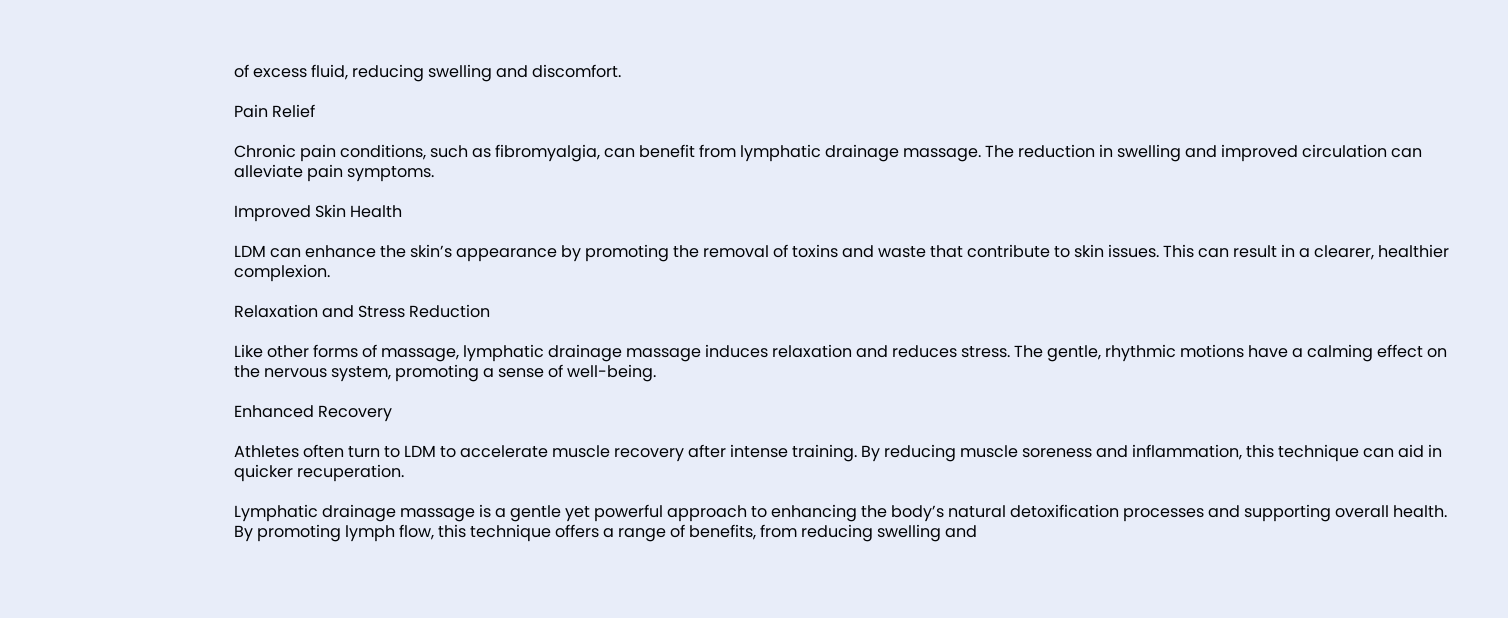of excess fluid, reducing swelling and discomfort.

Pain Relief

Chronic pain conditions, such as fibromyalgia, can benefit from lymphatic drainage massage. The reduction in swelling and improved circulation can alleviate pain symptoms.

Improved Skin Health

LDM can enhance the skin’s appearance by promoting the removal of toxins and waste that contribute to skin issues. This can result in a clearer, healthier complexion.

Relaxation and Stress Reduction

Like other forms of massage, lymphatic drainage massage induces relaxation and reduces stress. The gentle, rhythmic motions have a calming effect on the nervous system, promoting a sense of well-being.

Enhanced Recovery

Athletes often turn to LDM to accelerate muscle recovery after intense training. By reducing muscle soreness and inflammation, this technique can aid in quicker recuperation.

Lymphatic drainage massage is a gentle yet powerful approach to enhancing the body’s natural detoxification processes and supporting overall health. By promoting lymph flow, this technique offers a range of benefits, from reducing swelling and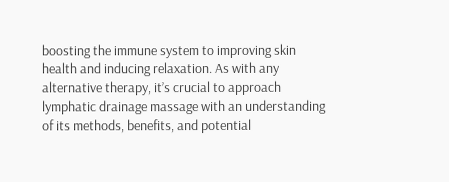boosting the immune system to improving skin health and inducing relaxation. As with any alternative therapy, it’s crucial to approach lymphatic drainage massage with an understanding of its methods, benefits, and potential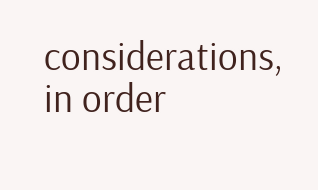considerations, in order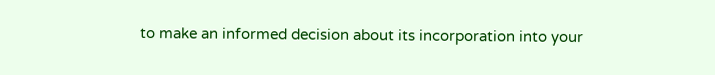to make an informed decision about its incorporation into your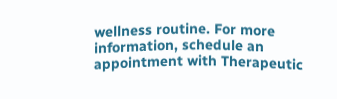wellness routine. For more information, schedule an appointment with Therapeutic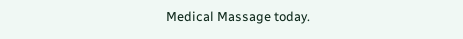Medical Massage today.